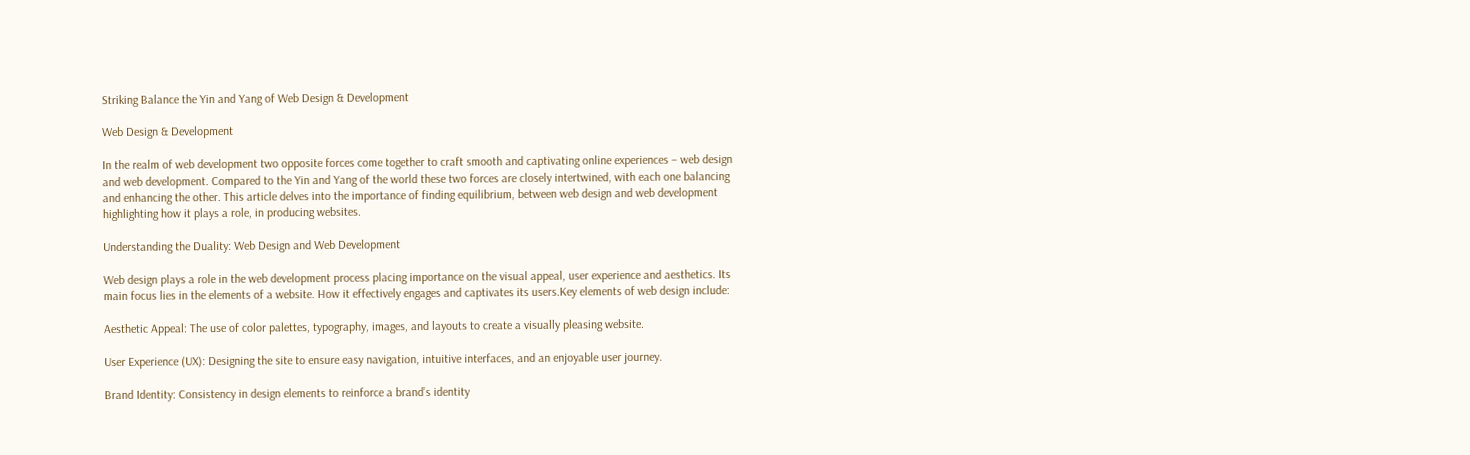Striking Balance the Yin and Yang of Web Design & Development

Web Design & Development

In the realm of web development two opposite forces come together to craft smooth and captivating online experiences – web design and web development. Compared to the Yin and Yang of the world these two forces are closely intertwined, with each one balancing and enhancing the other. This article delves into the importance of finding equilibrium, between web design and web development highlighting how it plays a role, in producing websites.

Understanding the Duality: Web Design and Web Development

Web design plays a role in the web development process placing importance on the visual appeal, user experience and aesthetics. Its main focus lies in the elements of a website. How it effectively engages and captivates its users.Key elements of web design include:

Aesthetic Appeal: The use of color palettes, typography, images, and layouts to create a visually pleasing website.

User Experience (UX): Designing the site to ensure easy navigation, intuitive interfaces, and an enjoyable user journey.

Brand Identity: Consistency in design elements to reinforce a brand’s identity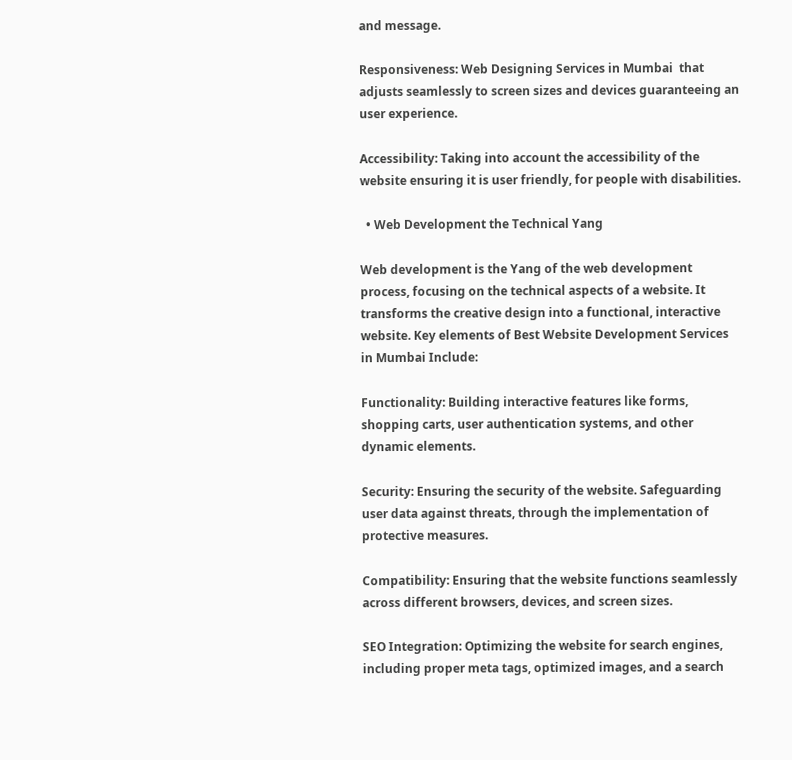and message.

Responsiveness: Web Designing Services in Mumbai  that adjusts seamlessly to screen sizes and devices guaranteeing an user experience.

Accessibility: Taking into account the accessibility of the website ensuring it is user friendly, for people with disabilities.

  • Web Development the Technical Yang

Web development is the Yang of the web development process, focusing on the technical aspects of a website. It transforms the creative design into a functional, interactive website. Key elements of Best Website Development Services in Mumbai Include:

Functionality: Building interactive features like forms, shopping carts, user authentication systems, and other dynamic elements.

Security: Ensuring the security of the website. Safeguarding user data against threats, through the implementation of protective measures.

Compatibility: Ensuring that the website functions seamlessly across different browsers, devices, and screen sizes.

SEO Integration: Optimizing the website for search engines, including proper meta tags, optimized images, and a search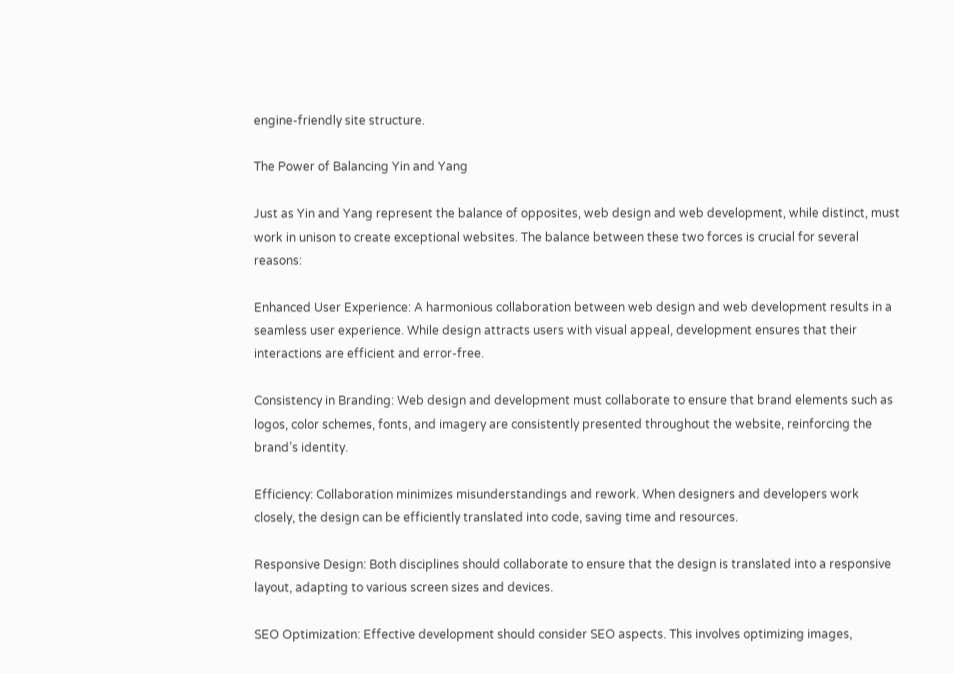engine-friendly site structure.

The Power of Balancing Yin and Yang

Just as Yin and Yang represent the balance of opposites, web design and web development, while distinct, must work in unison to create exceptional websites. The balance between these two forces is crucial for several reasons:

Enhanced User Experience: A harmonious collaboration between web design and web development results in a seamless user experience. While design attracts users with visual appeal, development ensures that their interactions are efficient and error-free.

Consistency in Branding: Web design and development must collaborate to ensure that brand elements such as logos, color schemes, fonts, and imagery are consistently presented throughout the website, reinforcing the brand’s identity.

Efficiency: Collaboration minimizes misunderstandings and rework. When designers and developers work closely, the design can be efficiently translated into code, saving time and resources.

Responsive Design: Both disciplines should collaborate to ensure that the design is translated into a responsive layout, adapting to various screen sizes and devices.

SEO Optimization: Effective development should consider SEO aspects. This involves optimizing images,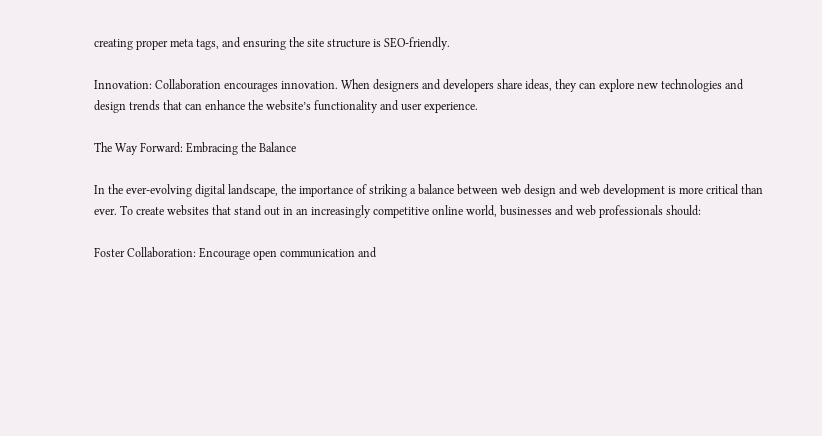creating proper meta tags, and ensuring the site structure is SEO-friendly.

Innovation: Collaboration encourages innovation. When designers and developers share ideas, they can explore new technologies and design trends that can enhance the website’s functionality and user experience.

The Way Forward: Embracing the Balance

In the ever-evolving digital landscape, the importance of striking a balance between web design and web development is more critical than ever. To create websites that stand out in an increasingly competitive online world, businesses and web professionals should:

Foster Collaboration: Encourage open communication and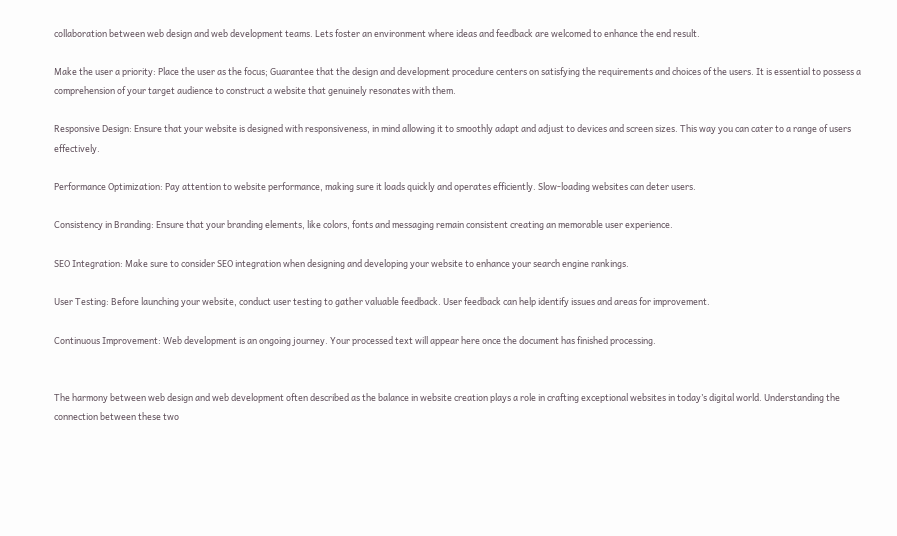collaboration between web design and web development teams. Lets foster an environment where ideas and feedback are welcomed to enhance the end result.

Make the user a priority: Place the user as the focus; Guarantee that the design and development procedure centers on satisfying the requirements and choices of the users. It is essential to possess a comprehension of your target audience to construct a website that genuinely resonates with them.

Responsive Design: Ensure that your website is designed with responsiveness, in mind allowing it to smoothly adapt and adjust to devices and screen sizes. This way you can cater to a range of users effectively.

Performance Optimization: Pay attention to website performance, making sure it loads quickly and operates efficiently. Slow-loading websites can deter users.

Consistency in Branding: Ensure that your branding elements, like colors, fonts and messaging remain consistent creating an memorable user experience.

SEO Integration: Make sure to consider SEO integration when designing and developing your website to enhance your search engine rankings.

User Testing: Before launching your website, conduct user testing to gather valuable feedback. User feedback can help identify issues and areas for improvement.

Continuous Improvement: Web development is an ongoing journey. Your processed text will appear here once the document has finished processing.


The harmony between web design and web development often described as the balance in website creation plays a role in crafting exceptional websites in today’s digital world. Understanding the connection between these two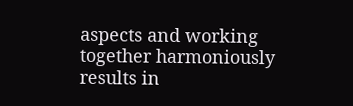aspects and working together harmoniously results in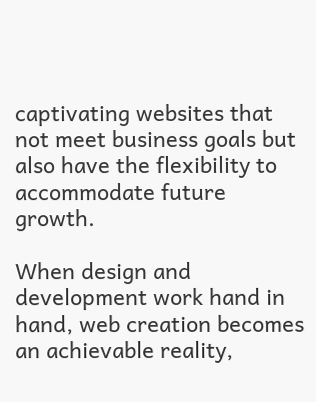captivating websites that not meet business goals but also have the flexibility to accommodate future growth.

When design and development work hand in hand, web creation becomes an achievable reality,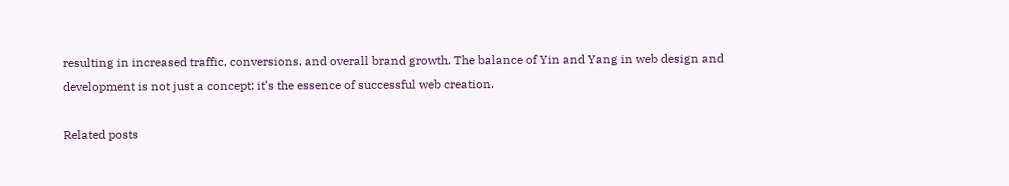resulting in increased traffic, conversions, and overall brand growth. The balance of Yin and Yang in web design and development is not just a concept; it’s the essence of successful web creation.

Related posts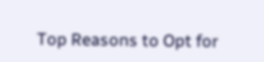Top Reasons to Opt for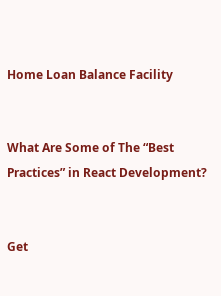Home Loan Balance Facility


What Are Some of The “Best Practices” in React Development?


Get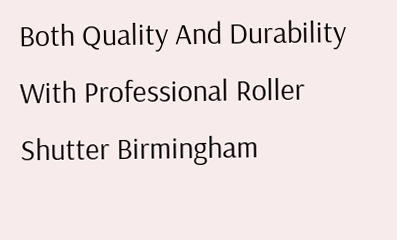Both Quality And Durability With Professional Roller Shutter Birmingham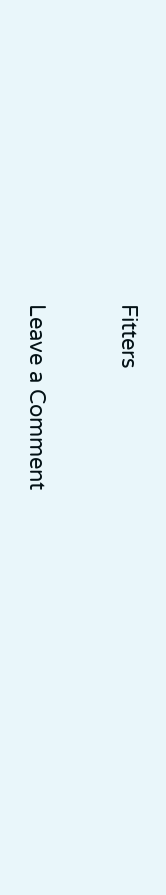Fitters


Leave a Comment